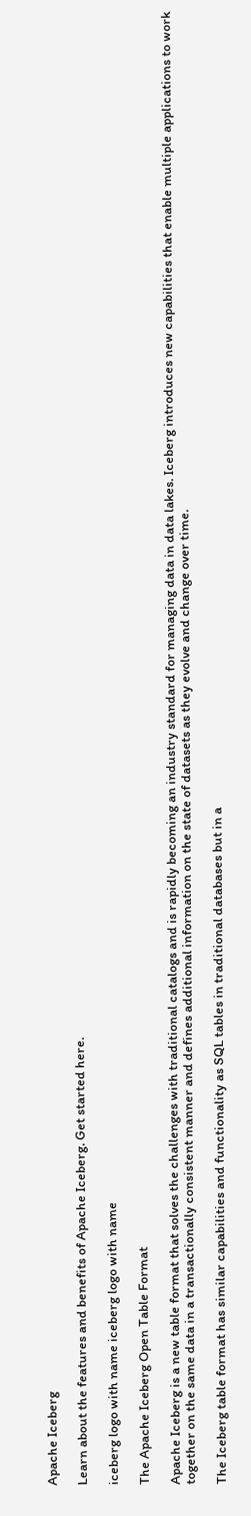Apache Iceberg

Learn about the features and benefits of Apache Iceberg. Get started here.

iceberg logo with name iceberg logo with name

The Apache Iceberg Open Table Format

Apache Iceberg is a new table format that solves the challenges with traditional catalogs and is rapidly becoming an industry standard for managing data in data lakes. Iceberg introduces new capabilities that enable multiple applications to work together on the same data in a transactionally consistent manner and defines additional information on the state of datasets as they evolve and change over time.

The Iceberg table format has similar capabilities and functionality as SQL tables in traditional databases but in a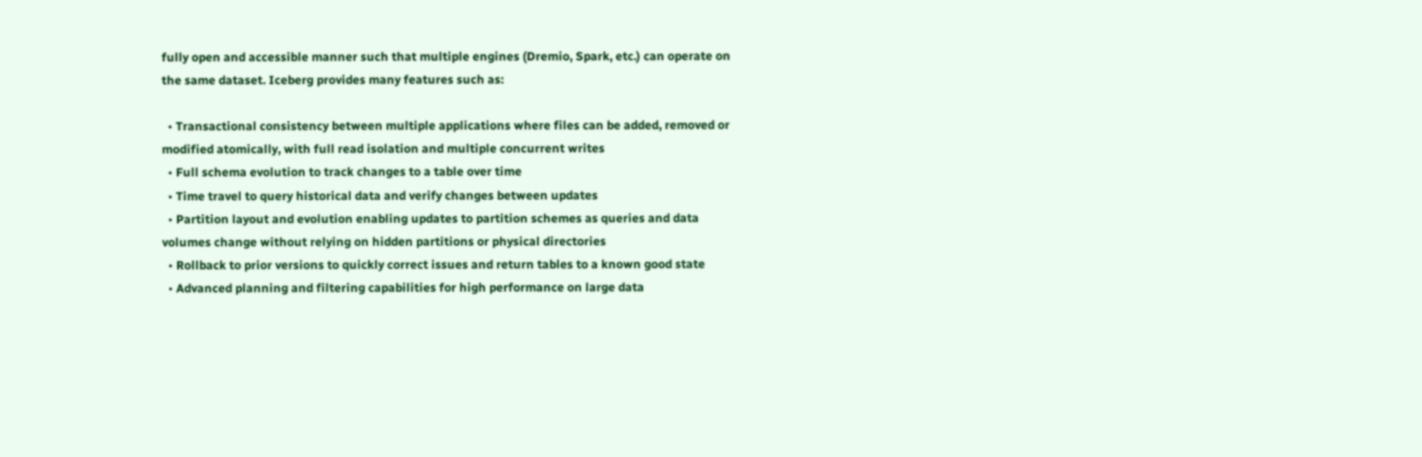fully open and accessible manner such that multiple engines (Dremio, Spark, etc.) can operate on the same dataset. Iceberg provides many features such as:

  • Transactional consistency between multiple applications where files can be added, removed or modified atomically, with full read isolation and multiple concurrent writes
  • Full schema evolution to track changes to a table over time
  • Time travel to query historical data and verify changes between updates
  • Partition layout and evolution enabling updates to partition schemes as queries and data volumes change without relying on hidden partitions or physical directories
  • Rollback to prior versions to quickly correct issues and return tables to a known good state
  • Advanced planning and filtering capabilities for high performance on large data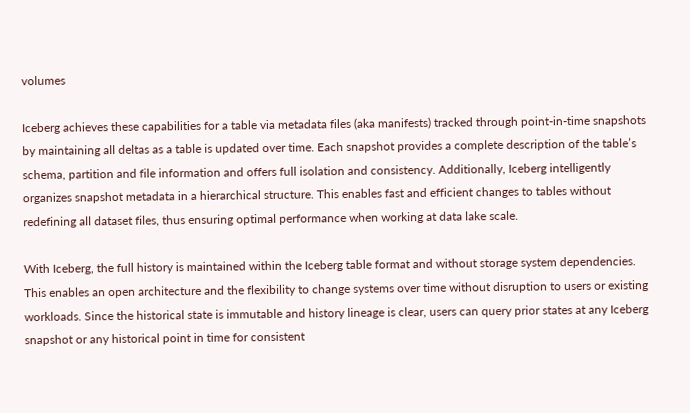volumes

Iceberg achieves these capabilities for a table via metadata files (aka manifests) tracked through point-in-time snapshots by maintaining all deltas as a table is updated over time. Each snapshot provides a complete description of the table’s schema, partition and file information and offers full isolation and consistency. Additionally, Iceberg intelligently organizes snapshot metadata in a hierarchical structure. This enables fast and efficient changes to tables without redefining all dataset files, thus ensuring optimal performance when working at data lake scale.

With Iceberg, the full history is maintained within the Iceberg table format and without storage system dependencies. This enables an open architecture and the flexibility to change systems over time without disruption to users or existing workloads. Since the historical state is immutable and history lineage is clear, users can query prior states at any Iceberg snapshot or any historical point in time for consistent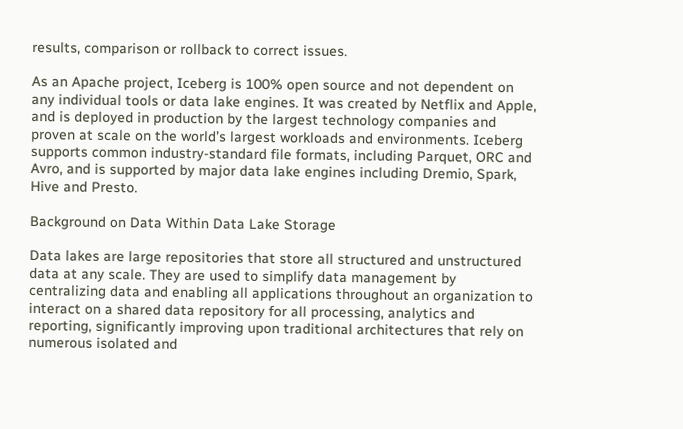results, comparison or rollback to correct issues.

As an Apache project, Iceberg is 100% open source and not dependent on any individual tools or data lake engines. It was created by Netflix and Apple, and is deployed in production by the largest technology companies and proven at scale on the world’s largest workloads and environments. Iceberg supports common industry-standard file formats, including Parquet, ORC and Avro, and is supported by major data lake engines including Dremio, Spark, Hive and Presto.

Background on Data Within Data Lake Storage

Data lakes are large repositories that store all structured and unstructured data at any scale. They are used to simplify data management by centralizing data and enabling all applications throughout an organization to interact on a shared data repository for all processing, analytics and reporting, significantly improving upon traditional architectures that rely on numerous isolated and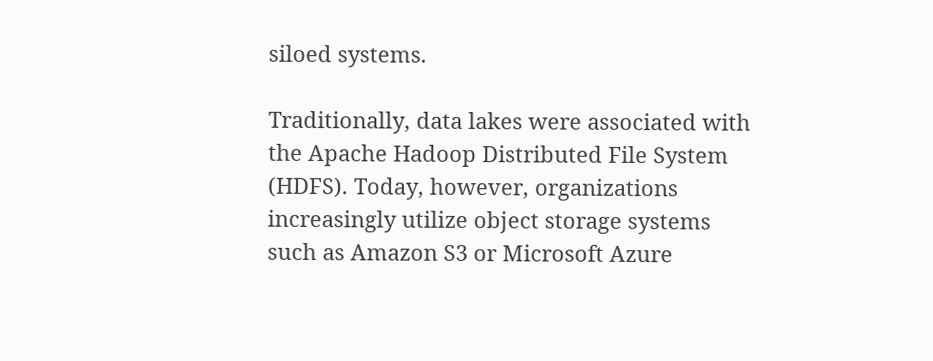siloed systems.

Traditionally, data lakes were associated with the Apache Hadoop Distributed File System (HDFS). Today, however, organizations increasingly utilize object storage systems such as Amazon S3 or Microsoft Azure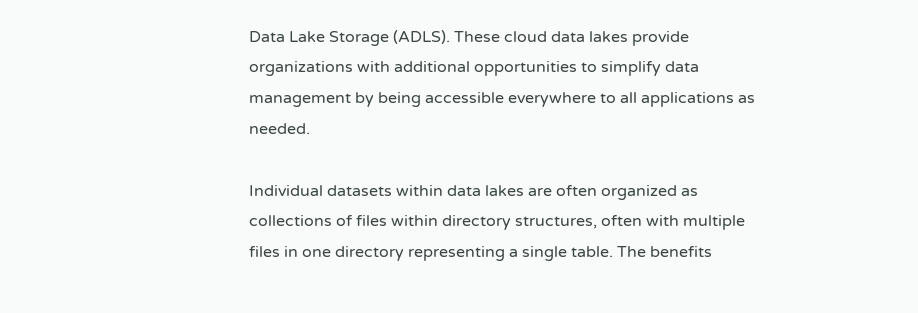Data Lake Storage (ADLS). These cloud data lakes provide organizations with additional opportunities to simplify data management by being accessible everywhere to all applications as needed.

Individual datasets within data lakes are often organized as collections of files within directory structures, often with multiple files in one directory representing a single table. The benefits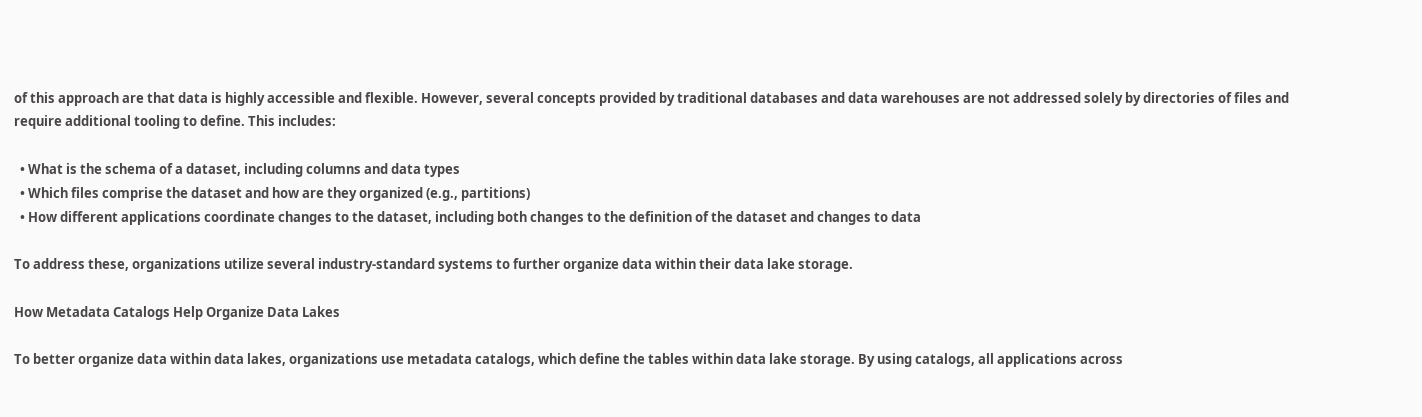of this approach are that data is highly accessible and flexible. However, several concepts provided by traditional databases and data warehouses are not addressed solely by directories of files and require additional tooling to define. This includes:

  • What is the schema of a dataset, including columns and data types
  • Which files comprise the dataset and how are they organized (e.g., partitions)
  • How different applications coordinate changes to the dataset, including both changes to the definition of the dataset and changes to data

To address these, organizations utilize several industry-standard systems to further organize data within their data lake storage.

How Metadata Catalogs Help Organize Data Lakes

To better organize data within data lakes, organizations use metadata catalogs, which define the tables within data lake storage. By using catalogs, all applications across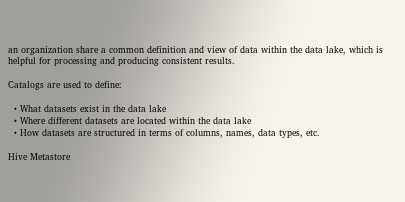an organization share a common definition and view of data within the data lake, which is helpful for processing and producing consistent results.

Catalogs are used to define:

  • What datasets exist in the data lake
  • Where different datasets are located within the data lake
  • How datasets are structured in terms of columns, names, data types, etc.

Hive Metastore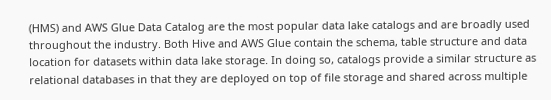(HMS) and AWS Glue Data Catalog are the most popular data lake catalogs and are broadly used throughout the industry. Both Hive and AWS Glue contain the schema, table structure and data location for datasets within data lake storage. In doing so, catalogs provide a similar structure as relational databases in that they are deployed on top of file storage and shared across multiple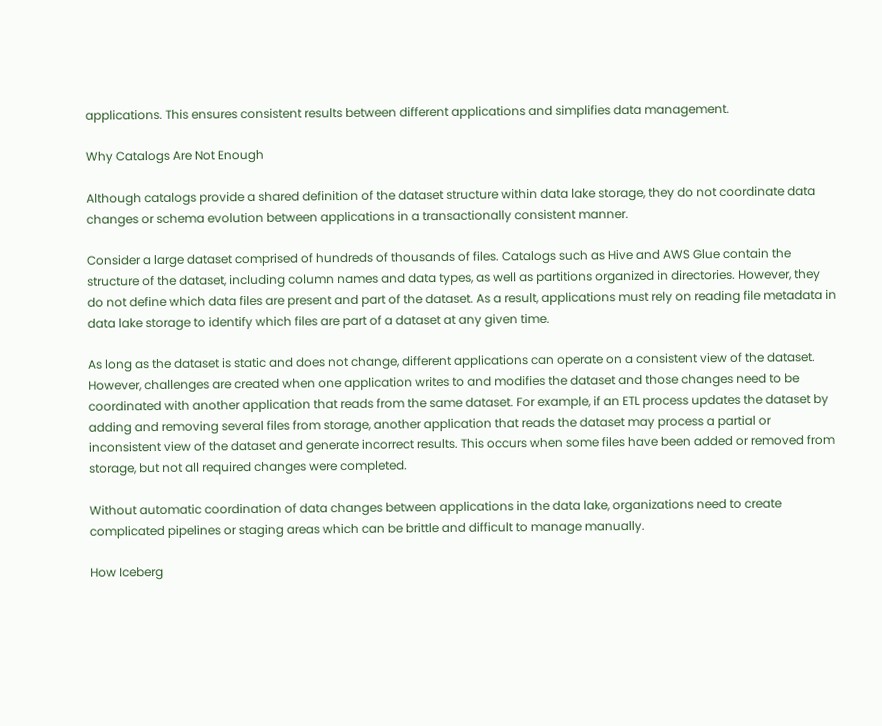applications. This ensures consistent results between different applications and simplifies data management.

Why Catalogs Are Not Enough

Although catalogs provide a shared definition of the dataset structure within data lake storage, they do not coordinate data changes or schema evolution between applications in a transactionally consistent manner.

Consider a large dataset comprised of hundreds of thousands of files. Catalogs such as Hive and AWS Glue contain the structure of the dataset, including column names and data types, as well as partitions organized in directories. However, they do not define which data files are present and part of the dataset. As a result, applications must rely on reading file metadata in data lake storage to identify which files are part of a dataset at any given time.

As long as the dataset is static and does not change, different applications can operate on a consistent view of the dataset. However, challenges are created when one application writes to and modifies the dataset and those changes need to be coordinated with another application that reads from the same dataset. For example, if an ETL process updates the dataset by adding and removing several files from storage, another application that reads the dataset may process a partial or inconsistent view of the dataset and generate incorrect results. This occurs when some files have been added or removed from storage, but not all required changes were completed.

Without automatic coordination of data changes between applications in the data lake, organizations need to create complicated pipelines or staging areas which can be brittle and difficult to manage manually.

How Iceberg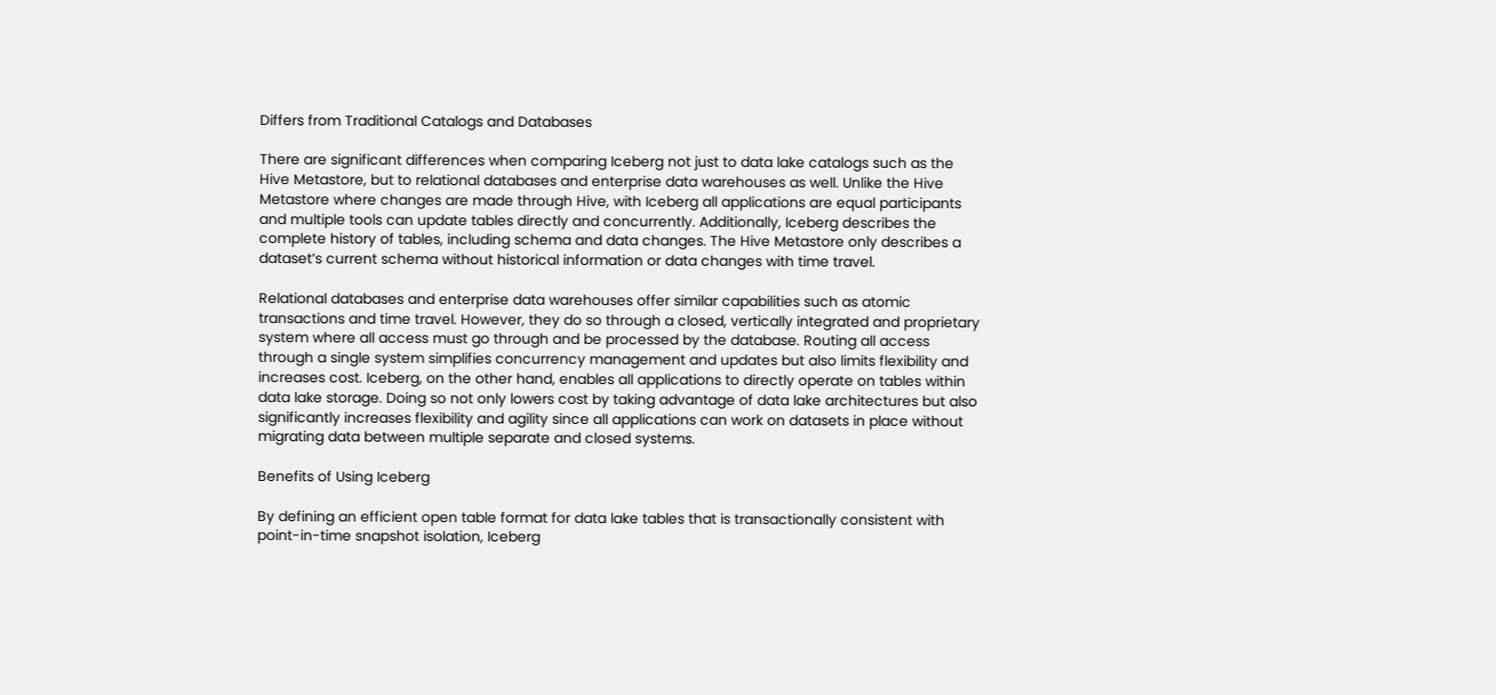Differs from Traditional Catalogs and Databases

There are significant differences when comparing Iceberg not just to data lake catalogs such as the Hive Metastore, but to relational databases and enterprise data warehouses as well. Unlike the Hive Metastore where changes are made through Hive, with Iceberg all applications are equal participants and multiple tools can update tables directly and concurrently. Additionally, Iceberg describes the complete history of tables, including schema and data changes. The Hive Metastore only describes a dataset’s current schema without historical information or data changes with time travel.

Relational databases and enterprise data warehouses offer similar capabilities such as atomic transactions and time travel. However, they do so through a closed, vertically integrated and proprietary system where all access must go through and be processed by the database. Routing all access through a single system simplifies concurrency management and updates but also limits flexibility and increases cost. Iceberg, on the other hand, enables all applications to directly operate on tables within data lake storage. Doing so not only lowers cost by taking advantage of data lake architectures but also significantly increases flexibility and agility since all applications can work on datasets in place without migrating data between multiple separate and closed systems.

Benefits of Using Iceberg

By defining an efficient open table format for data lake tables that is transactionally consistent with point-in-time snapshot isolation, Iceberg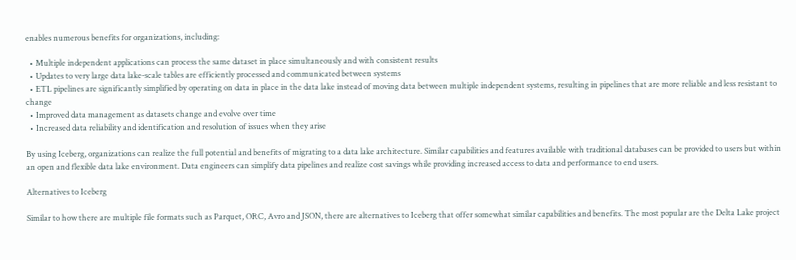enables numerous benefits for organizations, including:

  • Multiple independent applications can process the same dataset in place simultaneously and with consistent results
  • Updates to very large data lake-scale tables are efficiently processed and communicated between systems
  • ETL pipelines are significantly simplified by operating on data in place in the data lake instead of moving data between multiple independent systems, resulting in pipelines that are more reliable and less resistant to change
  • Improved data management as datasets change and evolve over time
  • Increased data reliability and identification and resolution of issues when they arise

By using Iceberg, organizations can realize the full potential and benefits of migrating to a data lake architecture. Similar capabilities and features available with traditional databases can be provided to users but within an open and flexible data lake environment. Data engineers can simplify data pipelines and realize cost savings while providing increased access to data and performance to end users.

Alternatives to Iceberg

Similar to how there are multiple file formats such as Parquet, ORC, Avro and JSON, there are alternatives to Iceberg that offer somewhat similar capabilities and benefits. The most popular are the Delta Lake project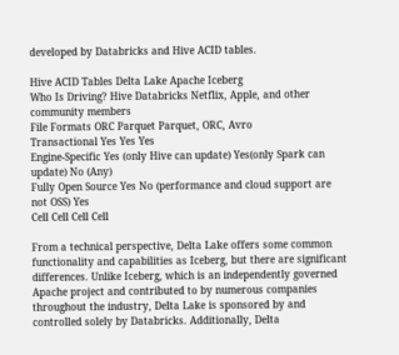developed by Databricks and Hive ACID tables.

Hive ACID Tables Delta Lake Apache Iceberg
Who Is Driving? Hive Databricks Netflix, Apple, and other community members
File Formats ORC Parquet Parquet, ORC, Avro
Transactional Yes Yes Yes
Engine-Specific Yes (only Hive can update) Yes(only Spark can update) No (Any)
Fully Open Source Yes No (performance and cloud support are not OSS) Yes
Cell Cell Cell Cell

From a technical perspective, Delta Lake offers some common functionality and capabilities as Iceberg, but there are significant differences. Unlike Iceberg, which is an independently governed Apache project and contributed to by numerous companies throughout the industry, Delta Lake is sponsored by and controlled solely by Databricks. Additionally, Delta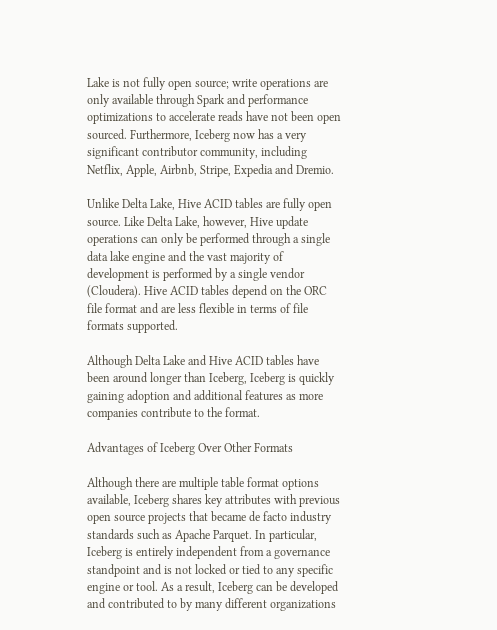Lake is not fully open source; write operations are only available through Spark and performance optimizations to accelerate reads have not been open sourced. Furthermore, Iceberg now has a very significant contributor community, including Netflix, Apple, Airbnb, Stripe, Expedia and Dremio.

Unlike Delta Lake, Hive ACID tables are fully open source. Like Delta Lake, however, Hive update operations can only be performed through a single data lake engine and the vast majority of development is performed by a single vendor (Cloudera). Hive ACID tables depend on the ORC file format and are less flexible in terms of file formats supported.

Although Delta Lake and Hive ACID tables have been around longer than Iceberg, Iceberg is quickly gaining adoption and additional features as more companies contribute to the format.

Advantages of Iceberg Over Other Formats

Although there are multiple table format options available, Iceberg shares key attributes with previous open source projects that became de facto industry standards such as Apache Parquet. In particular, Iceberg is entirely independent from a governance standpoint and is not locked or tied to any specific engine or tool. As a result, Iceberg can be developed and contributed to by many different organizations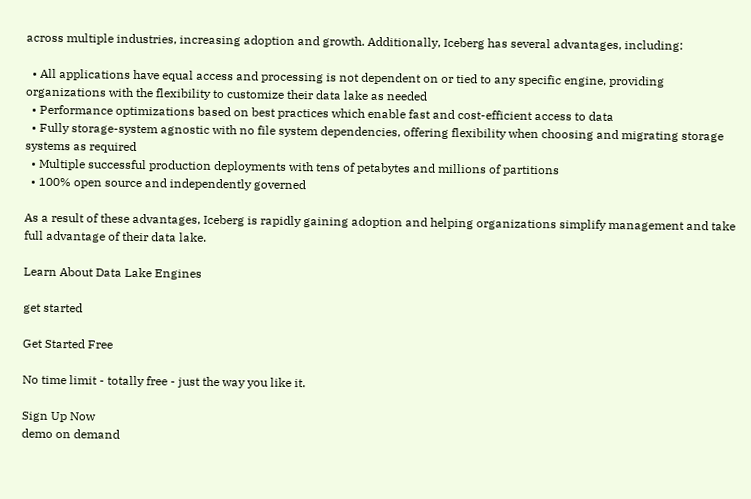across multiple industries, increasing adoption and growth. Additionally, Iceberg has several advantages, including:

  • All applications have equal access and processing is not dependent on or tied to any specific engine, providing organizations with the flexibility to customize their data lake as needed
  • Performance optimizations based on best practices which enable fast and cost-efficient access to data
  • Fully storage-system agnostic with no file system dependencies, offering flexibility when choosing and migrating storage systems as required
  • Multiple successful production deployments with tens of petabytes and millions of partitions
  • 100% open source and independently governed

As a result of these advantages, Iceberg is rapidly gaining adoption and helping organizations simplify management and take full advantage of their data lake.

Learn About Data Lake Engines

get started

Get Started Free

No time limit - totally free - just the way you like it.

Sign Up Now
demo on demand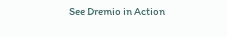See Dremio in Action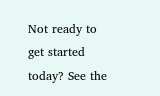Not ready to get started today? See the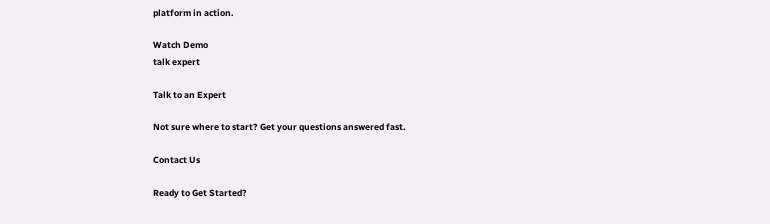platform in action.

Watch Demo
talk expert

Talk to an Expert

Not sure where to start? Get your questions answered fast.

Contact Us

Ready to Get Started?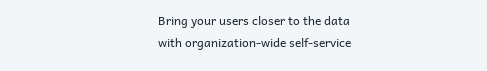Bring your users closer to the data with organization-wide self-service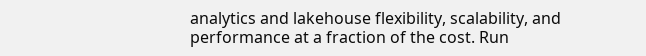analytics and lakehouse flexibility, scalability, and performance at a fraction of the cost. Run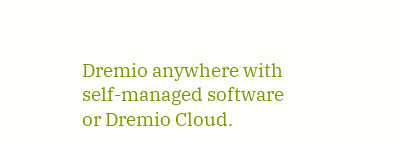Dremio anywhere with self-managed software or Dremio Cloud.